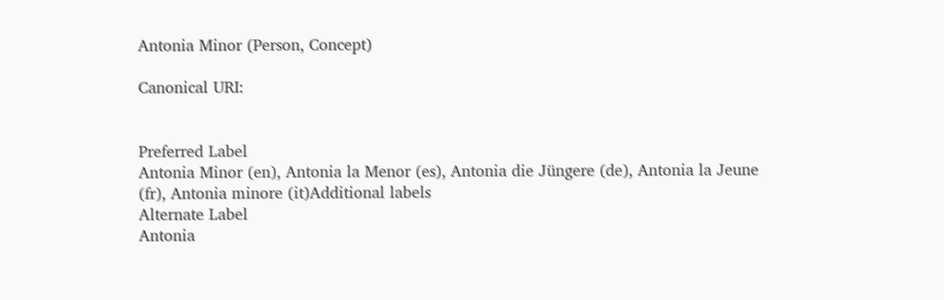Antonia Minor (Person, Concept)

Canonical URI:


Preferred Label
Antonia Minor (en), Antonia la Menor (es), Antonia die Jüngere (de), Antonia la Jeune (fr), Antonia minore (it)Additional labels
Alternate Label
Antonia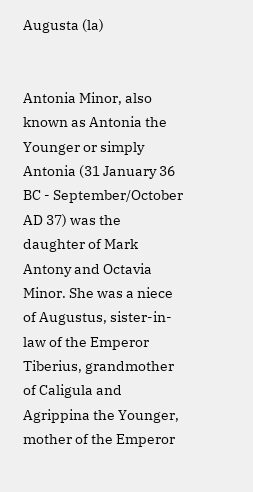Augusta (la)


Antonia Minor, also known as Antonia the Younger or simply Antonia (31 January 36 BC - September/October AD 37) was the daughter of Mark Antony and Octavia Minor. She was a niece of Augustus, sister-in-law of the Emperor Tiberius, grandmother of Caligula and Agrippina the Younger, mother of the Emperor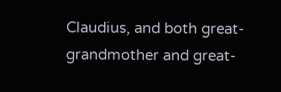Claudius, and both great-grandmother and great-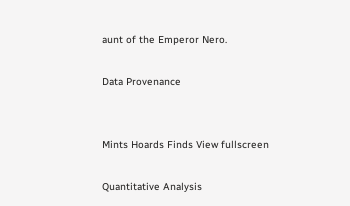aunt of the Emperor Nero.

Data Provenance


Mints Hoards Finds View fullscreen

Quantitative Analysis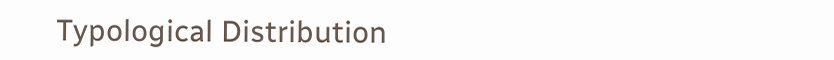Typological Distribution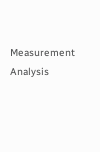Measurement Analysis